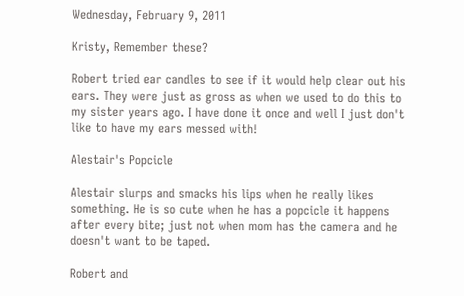Wednesday, February 9, 2011

Kristy, Remember these?

Robert tried ear candles to see if it would help clear out his ears. They were just as gross as when we used to do this to my sister years ago. I have done it once and well I just don't like to have my ears messed with!

Alestair's Popcicle

Alestair slurps and smacks his lips when he really likes something. He is so cute when he has a popcicle it happens after every bite; just not when mom has the camera and he doesn't want to be taped.

Robert and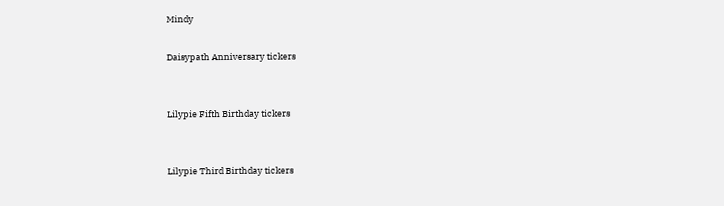Mindy

Daisypath Anniversary tickers


Lilypie Fifth Birthday tickers


Lilypie Third Birthday tickers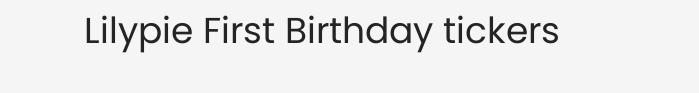Lilypie First Birthday tickers